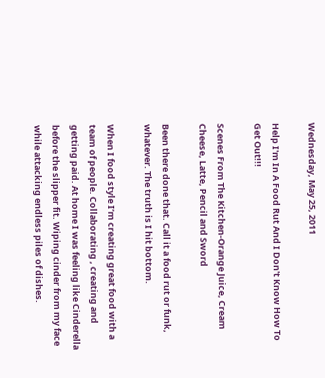Wednesday, May 25, 2011

Help I'm In A Food Rut And I Don't Know How To Get Out!!!

Scenes From The Kitchen-Orange Juice, Cream Cheese, Latte, Pencil and Sword

Been there done that. Call it a food rut or funk, whatever. The truth is I hit bottom.

When I food style I’m creating great food with a team of people. Collaborating , creating and getting paid. At home I was feeling like Cinderella before the slipper fit. Wiping cinder from my face while attacking endless piles of dishes.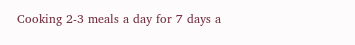Cooking 2-3 meals a day for 7 days a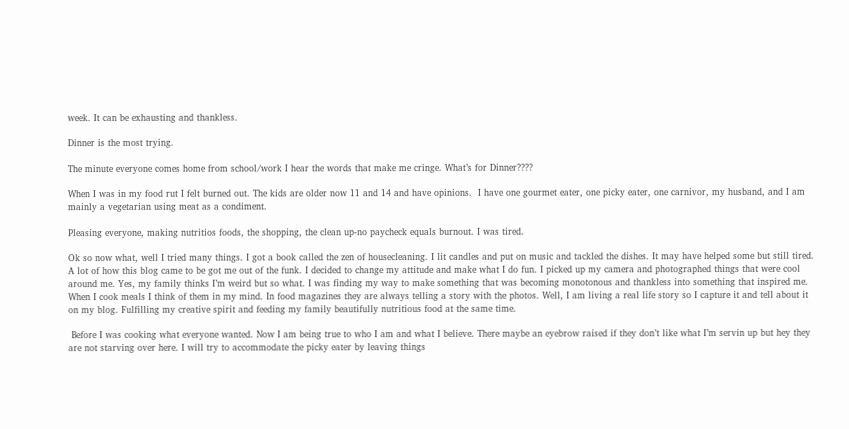week. It can be exhausting and thankless.

Dinner is the most trying.

The minute everyone comes home from school/work I hear the words that make me cringe. What’s for Dinner????

When I was in my food rut I felt burned out. The kids are older now 11 and 14 and have opinions.  I have one gourmet eater, one picky eater, one carnivor, my husband, and I am mainly a vegetarian using meat as a condiment.

Pleasing everyone, making nutritios foods, the shopping, the clean up-no paycheck equals burnout. I was tired.

Ok so now what, well I tried many things. I got a book called the zen of housecleaning. I lit candles and put on music and tackled the dishes. It may have helped some but still tired.
A lot of how this blog came to be got me out of the funk. I decided to change my attitude and make what I do fun. I picked up my camera and photographed things that were cool around me. Yes, my family thinks I’m weird but so what. I was finding my way to make something that was becoming monotonous and thankless into something that inspired me. When I cook meals I think of them in my mind. In food magazines they are always telling a story with the photos. Well, I am living a real life story so I capture it and tell about it on my blog. Fulfilling my creative spirit and feeding my family beautifully nutritious food at the same time.

 Before I was cooking what everyone wanted. Now I am being true to who I am and what I believe. There maybe an eyebrow raised if they don’t like what I’m servin up but hey they are not starving over here. I will try to accommodate the picky eater by leaving things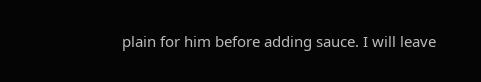plain for him before adding sauce. I will leave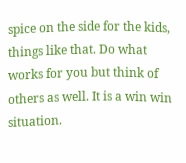spice on the side for the kids, things like that. Do what works for you but think of others as well. It is a win win situation.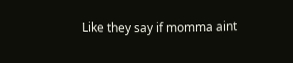Like they say if momma aint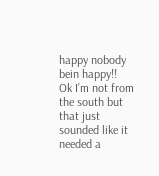happy nobody bein happy!!
Ok I’m not from the south but that just sounded like it needed a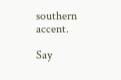southern accent.

Say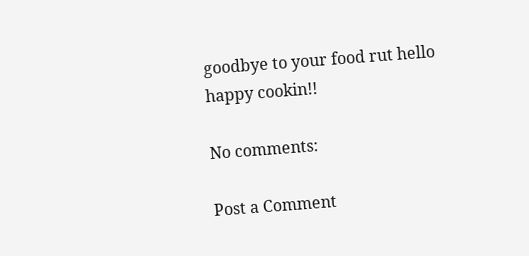goodbye to your food rut hello happy cookin!!

No comments:

Post a Comment